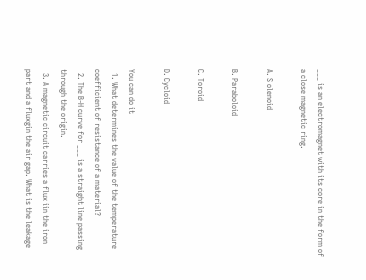___ is an electromagnet with its core in the form of a close magnetic ring.

A. S olenoid

B. Paraboloid

C. Toroid

D. Cycloid

You can do it
  1. What determines the value of the temperature coefficient of resistance of a material?
  2. The B-H curve for ___ is a straight line passing through the origin.
  3. A magnetic circuit carries a flux iin the iron part and a fluxgin the air gap. What is the leakage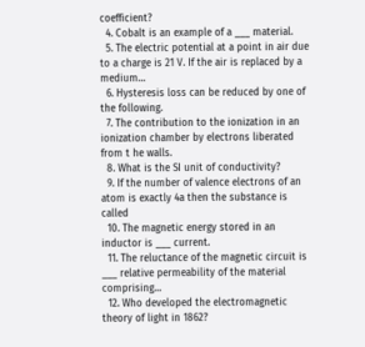coefficient?
  4. Cobalt is an example of a ___ material.
  5. The electric potential at a point in air due to a charge is 21 V. If the air is replaced by a medium…
  6. Hysteresis loss can be reduced by one of the following.
  7. The contribution to the ionization in an ionization chamber by electrons liberated from t he walls.
  8. What is the SI unit of conductivity?
  9. If the number of valence electrons of an atom is exactly 4a then the substance is called
  10. The magnetic energy stored in an inductor is ___ current.
  11. The reluctance of the magnetic circuit is ___ relative permeability of the material comprising…
  12. Who developed the electromagnetic theory of light in 1862?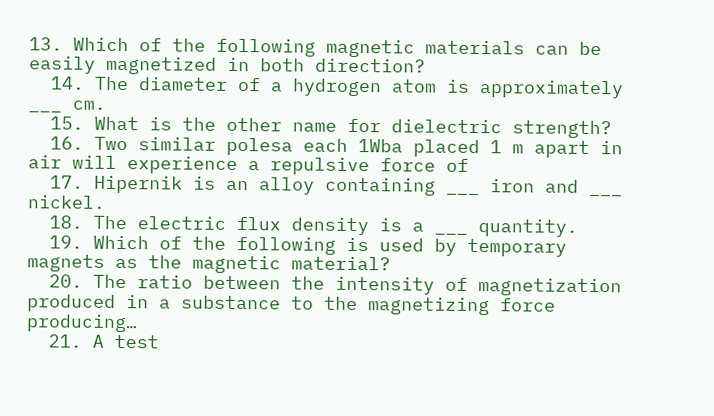13. Which of the following magnetic materials can be easily magnetized in both direction?
  14. The diameter of a hydrogen atom is approximately ___ cm.
  15. What is the other name for dielectric strength?
  16. Two similar polesa each 1Wba placed 1 m apart in air will experience a repulsive force of
  17. Hipernik is an alloy containing ___ iron and ___ nickel.
  18. The electric flux density is a ___ quantity.
  19. Which of the following is used by temporary magnets as the magnetic material?
  20. The ratio between the intensity of magnetization produced in a substance to the magnetizing force producing…
  21. A test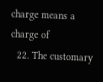charge means a charge of
  22. The customary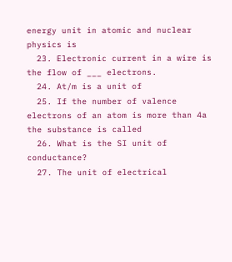energy unit in atomic and nuclear physics is
  23. Electronic current in a wire is the flow of ___ electrons.
  24. At/m is a unit of
  25. If the number of valence electrons of an atom is more than 4a the substance is called
  26. What is the SI unit of conductance?
  27. The unit of electrical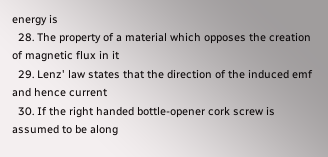energy is
  28. The property of a material which opposes the creation of magnetic flux in it
  29. Lenz' law states that the direction of the induced emf and hence current
  30. If the right handed bottle-opener cork screw is assumed to be along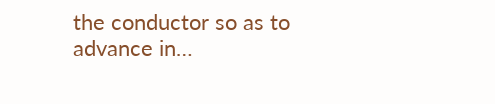the conductor so as to advance in…